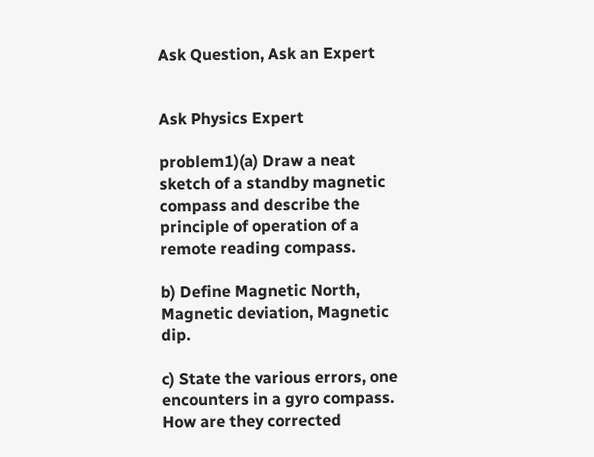Ask Question, Ask an Expert


Ask Physics Expert

problem1)(a) Draw a neat sketch of a standby magnetic compass and describe the principle of operation of a remote reading compass.

b) Define Magnetic North, Magnetic deviation, Magnetic dip.

c) State the various errors, one encounters in a gyro compass. How are they corrected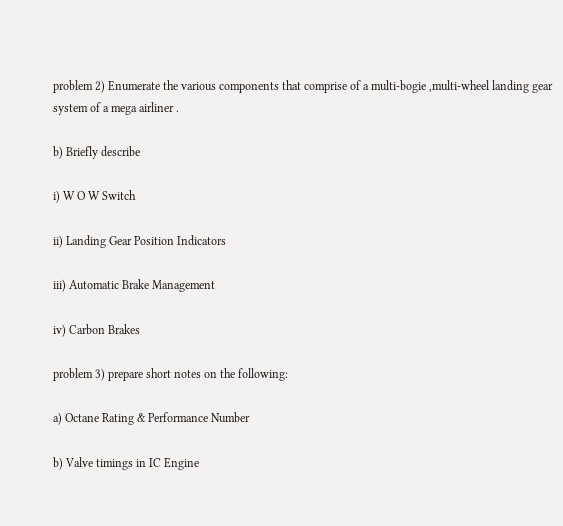problem 2) Enumerate the various components that comprise of a multi-bogie ,multi-wheel landing gear system of a mega airliner .

b) Briefly describe

i) W O W Switch

ii) Landing Gear Position Indicators

iii) Automatic Brake Management

iv) Carbon Brakes

problem 3) prepare short notes on the following:

a) Octane Rating & Performance Number

b) Valve timings in IC Engine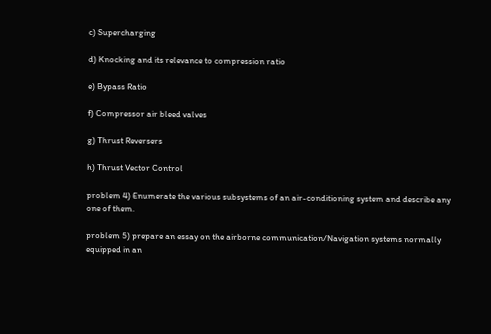c) Supercharging

d) Knocking and its relevance to compression ratio

e) Bypass Ratio

f) Compressor air bleed valves

g) Thrust Reversers

h) Thrust Vector Control

problem 4) Enumerate the various subsystems of an air-conditioning system and describe any one of them.

problem 5) prepare an essay on the airborne communication/Navigation systems normally equipped in an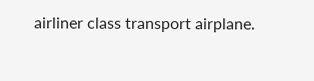airliner class transport airplane.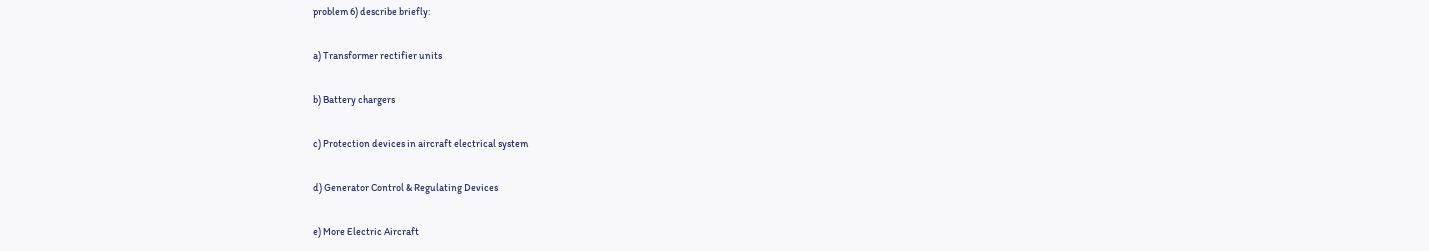problem 6) describe briefly:

a) Transformer rectifier units

b) Battery chargers

c) Protection devices in aircraft electrical system

d) Generator Control & Regulating Devices

e) More Electric Aircraft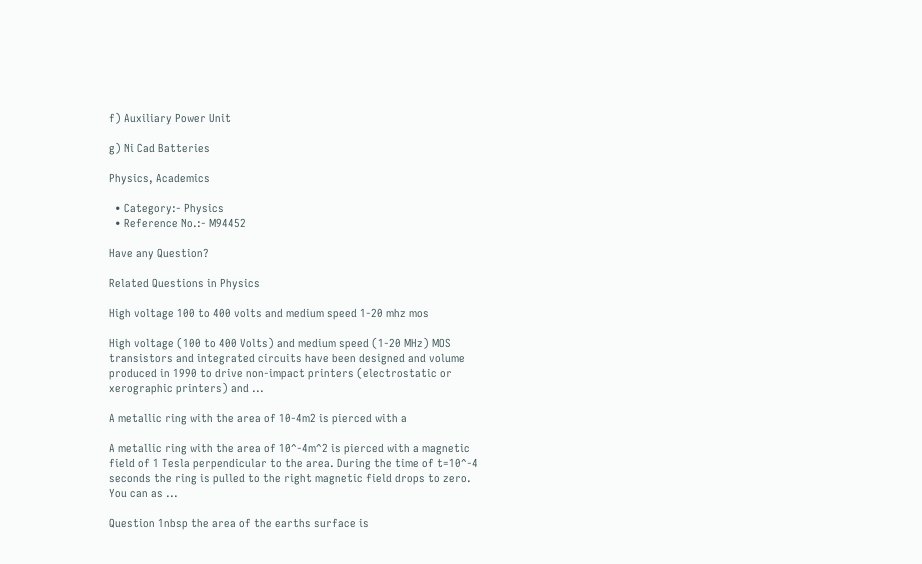f) Auxiliary Power Unit

g) Ni Cad Batteries

Physics, Academics

  • Category:- Physics
  • Reference No.:- M94452

Have any Question?

Related Questions in Physics

High voltage 100 to 400 volts and medium speed 1-20 mhz mos

High voltage (100 to 400 Volts) and medium speed (1-20 MHz) MOS transistors and integrated circuits have been designed and volume produced in 1990 to drive non-impact printers (electrostatic or xerographic printers) and ...

A metallic ring with the area of 10-4m2 is pierced with a

A metallic ring with the area of 10^-4m^2 is pierced with a magnetic field of 1 Tesla perpendicular to the area. During the time of t=10^-4 seconds the ring is pulled to the right magnetic field drops to zero. You can as ...

Question 1nbsp the area of the earths surface is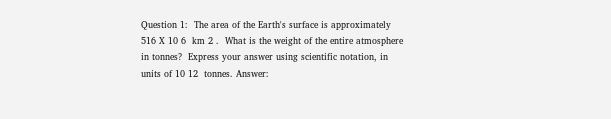Question 1:  The area of the Earth's surface is approximately 516 X 10 6  km 2 .  What is the weight of the entire atmosphere in tonnes?  Express your answer using scientific notation, in units of 10 12  tonnes. Answer: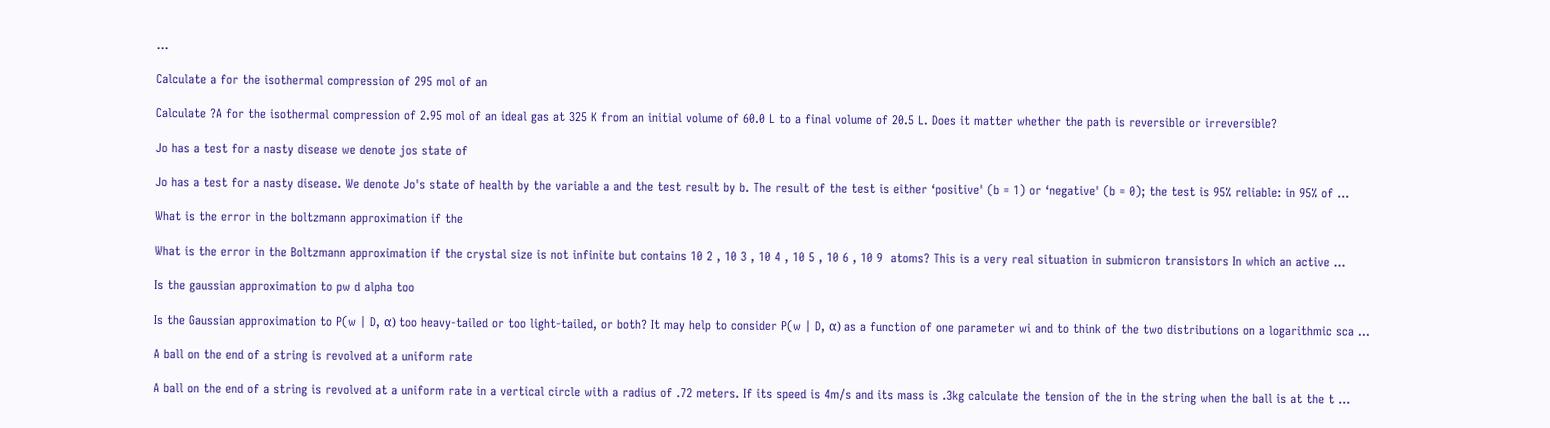...

Calculate a for the isothermal compression of 295 mol of an

Calculate ?A for the isothermal compression of 2.95 mol of an ideal gas at 325 K from an initial volume of 60.0 L to a final volume of 20.5 L. Does it matter whether the path is reversible or irreversible?

Jo has a test for a nasty disease we denote jos state of

Jo has a test for a nasty disease. We denote Jo's state of health by the variable a and the test result by b. The result of the test is either ‘positive' (b = 1) or ‘negative' (b = 0); the test is 95% reliable: in 95% of ...

What is the error in the boltzmann approximation if the

What is the error in the Boltzmann approximation if the crystal size is not infinite but contains 10 2 , 10 3 , 10 4 , 10 5 , 10 6 , 10 9  atoms? This is a very real situation in submicron transistors In which an active ...

Is the gaussian approximation to pw d alpha too

Is the Gaussian approximation to P(w | D, α) too heavy-tailed or too light-tailed, or both? It may help to consider P(w | D, α) as a function of one parameter wi and to think of the two distributions on a logarithmic sca ...

A ball on the end of a string is revolved at a uniform rate

A ball on the end of a string is revolved at a uniform rate in a vertical circle with a radius of .72 meters. If its speed is 4m/s and its mass is .3kg calculate the tension of the in the string when the ball is at the t ...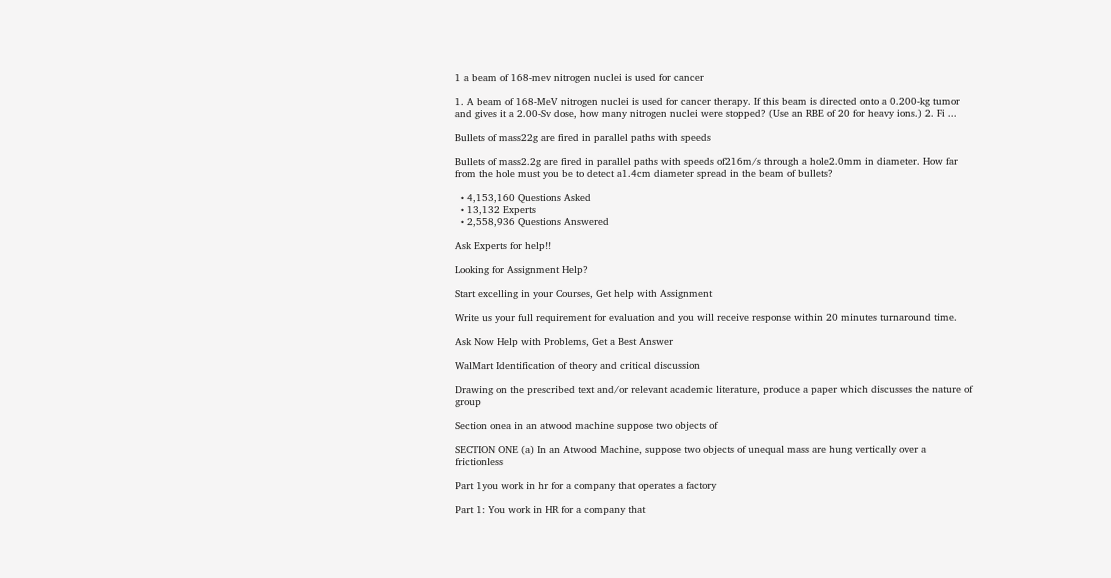1 a beam of 168-mev nitrogen nuclei is used for cancer

1. A beam of 168-MeV nitrogen nuclei is used for cancer therapy. If this beam is directed onto a 0.200-kg tumor and gives it a 2.00-Sv dose, how many nitrogen nuclei were stopped? (Use an RBE of 20 for heavy ions.) 2. Fi ...

Bullets of mass22g are fired in parallel paths with speeds

Bullets of mass2.2g are fired in parallel paths with speeds of216m/s through a hole2.0mm in diameter. How far from the hole must you be to detect a1.4cm diameter spread in the beam of bullets?

  • 4,153,160 Questions Asked
  • 13,132 Experts
  • 2,558,936 Questions Answered

Ask Experts for help!!

Looking for Assignment Help?

Start excelling in your Courses, Get help with Assignment

Write us your full requirement for evaluation and you will receive response within 20 minutes turnaround time.

Ask Now Help with Problems, Get a Best Answer

WalMart Identification of theory and critical discussion

Drawing on the prescribed text and/or relevant academic literature, produce a paper which discusses the nature of group

Section onea in an atwood machine suppose two objects of

SECTION ONE (a) In an Atwood Machine, suppose two objects of unequal mass are hung vertically over a frictionless

Part 1you work in hr for a company that operates a factory

Part 1: You work in HR for a company that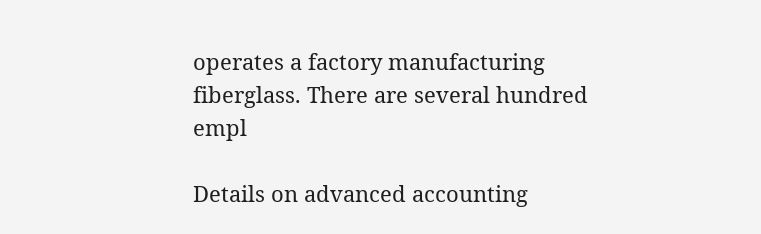operates a factory manufacturing fiberglass. There are several hundred empl

Details on advanced accounting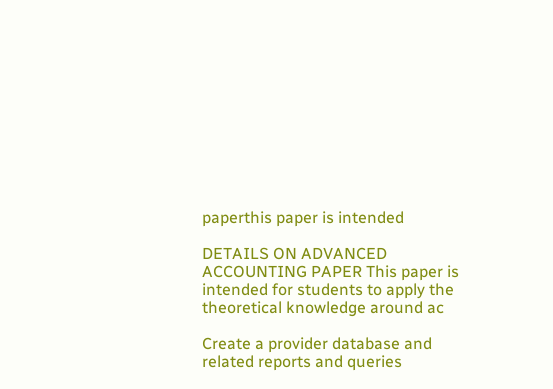paperthis paper is intended

DETAILS ON ADVANCED ACCOUNTING PAPER This paper is intended for students to apply the theoretical knowledge around ac

Create a provider database and related reports and queries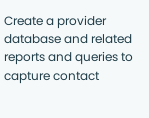Create a provider database and related reports and queries to capture contact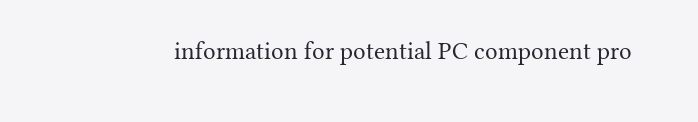information for potential PC component pro